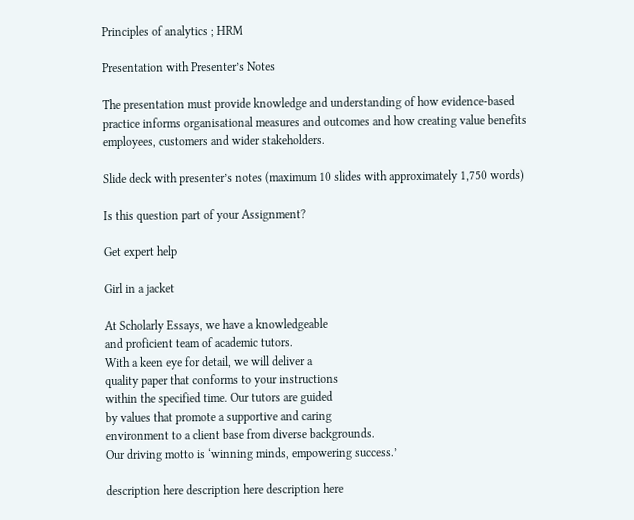Principles of analytics ; HRM

Presentation with Presenter’s Notes

The presentation must provide knowledge and understanding of how evidence-based practice informs organisational measures and outcomes and how creating value benefits employees, customers and wider stakeholders.

Slide deck with presenter’s notes (maximum 10 slides with approximately 1,750 words)

Is this question part of your Assignment?

Get expert help

Girl in a jacket

At Scholarly Essays, we have a knowledgeable
and proficient team of academic tutors.
With a keen eye for detail, we will deliver a
quality paper that conforms to your instructions
within the specified time. Our tutors are guided
by values that promote a supportive and caring
environment to a client base from diverse backgrounds.
Our driving motto is ‘winning minds, empowering success.’

description here description here description here